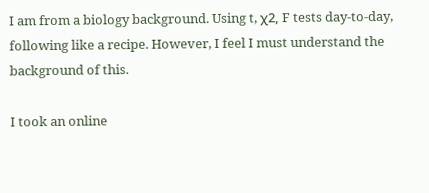I am from a biology background. Using t, χ2, F tests day-to-day, following like a recipe. However, I feel I must understand the background of this.

I took an online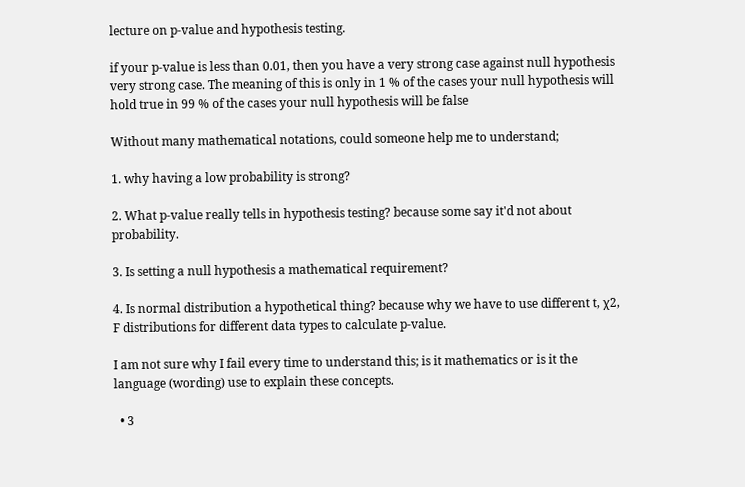lecture on p-value and hypothesis testing.

if your p-value is less than 0.01, then you have a very strong case against null hypothesis very strong case. The meaning of this is only in 1 % of the cases your null hypothesis will hold true in 99 % of the cases your null hypothesis will be false

Without many mathematical notations, could someone help me to understand;

1. why having a low probability is strong?

2. What p-value really tells in hypothesis testing? because some say it'd not about probability.

3. Is setting a null hypothesis a mathematical requirement?

4. Is normal distribution a hypothetical thing? because why we have to use different t, χ2, F distributions for different data types to calculate p-value.

I am not sure why I fail every time to understand this; is it mathematics or is it the language (wording) use to explain these concepts.

  • 3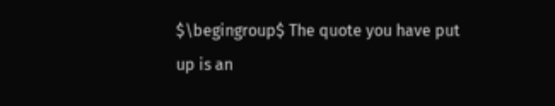$\begingroup$ The quote you have put up is an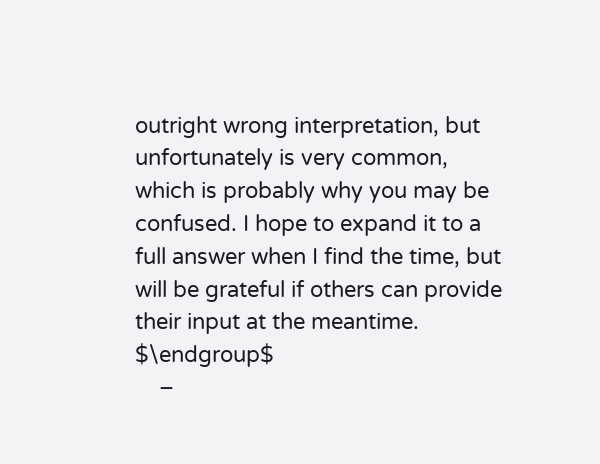outright wrong interpretation, but unfortunately is very common, which is probably why you may be confused. I hope to expand it to a full answer when I find the time, but will be grateful if others can provide their input at the meantime. $\endgroup$
    –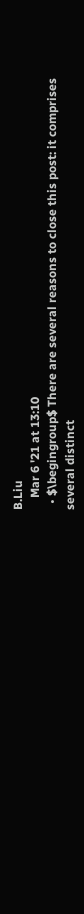B.Liu
    Mar 6 '21 at 13:10
  • $\begingroup$ There are several reasons to close this post: it comprises several distinct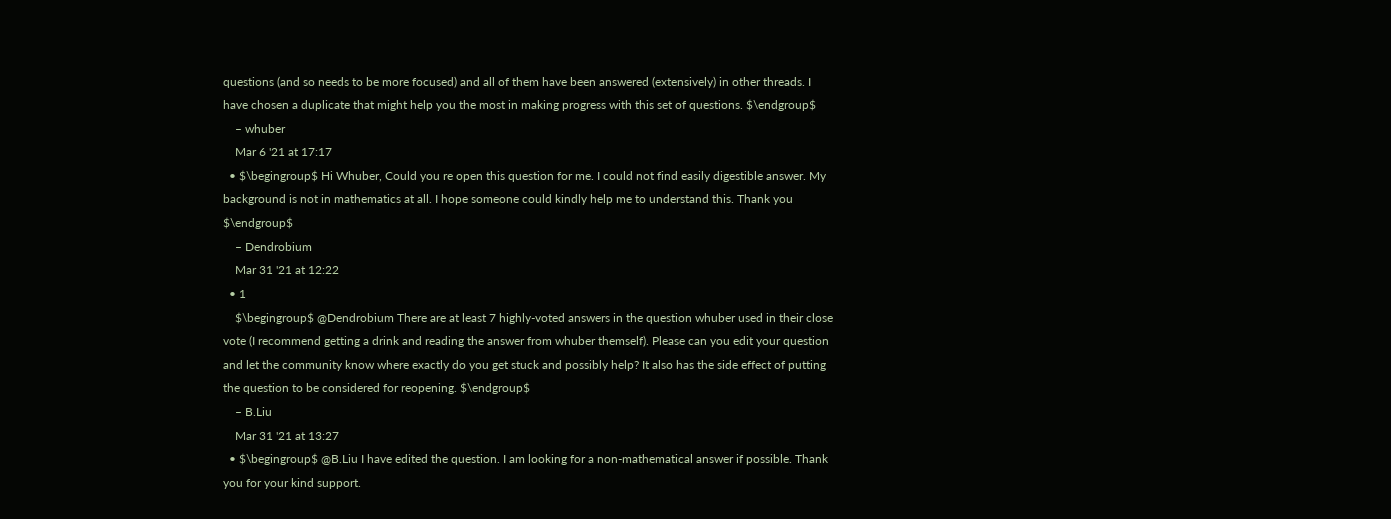questions (and so needs to be more focused) and all of them have been answered (extensively) in other threads. I have chosen a duplicate that might help you the most in making progress with this set of questions. $\endgroup$
    – whuber
    Mar 6 '21 at 17:17
  • $\begingroup$ Hi Whuber, Could you re open this question for me. I could not find easily digestible answer. My background is not in mathematics at all. I hope someone could kindly help me to understand this. Thank you $\endgroup$
    – Dendrobium
    Mar 31 '21 at 12:22
  • 1
    $\begingroup$ @Dendrobium There are at least 7 highly-voted answers in the question whuber used in their close vote (I recommend getting a drink and reading the answer from whuber themself). Please can you edit your question and let the community know where exactly do you get stuck and possibly help? It also has the side effect of putting the question to be considered for reopening. $\endgroup$
    – B.Liu
    Mar 31 '21 at 13:27
  • $\begingroup$ @B.Liu I have edited the question. I am looking for a non-mathematical answer if possible. Thank you for your kind support.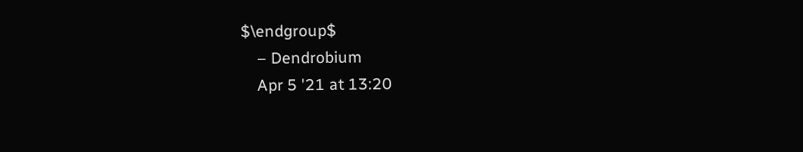$\endgroup$
    – Dendrobium
    Apr 5 '21 at 13:20